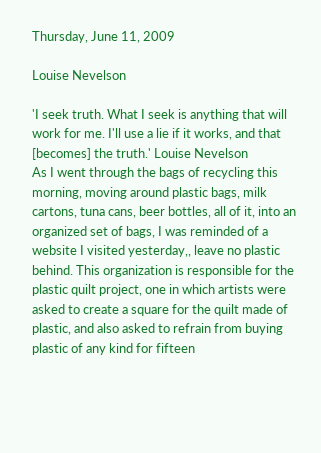Thursday, June 11, 2009

Louise Nevelson

'I seek truth. What I seek is anything that will work for me. I'll use a lie if it works, and that [becomes] the truth.' Louise Nevelson
As I went through the bags of recycling this morning, moving around plastic bags, milk cartons, tuna cans, beer bottles, all of it, into an organized set of bags, I was reminded of a website I visited yesterday,, leave no plastic behind. This organization is responsible for the plastic quilt project, one in which artists were asked to create a square for the quilt made of plastic, and also asked to refrain from buying plastic of any kind for fifteen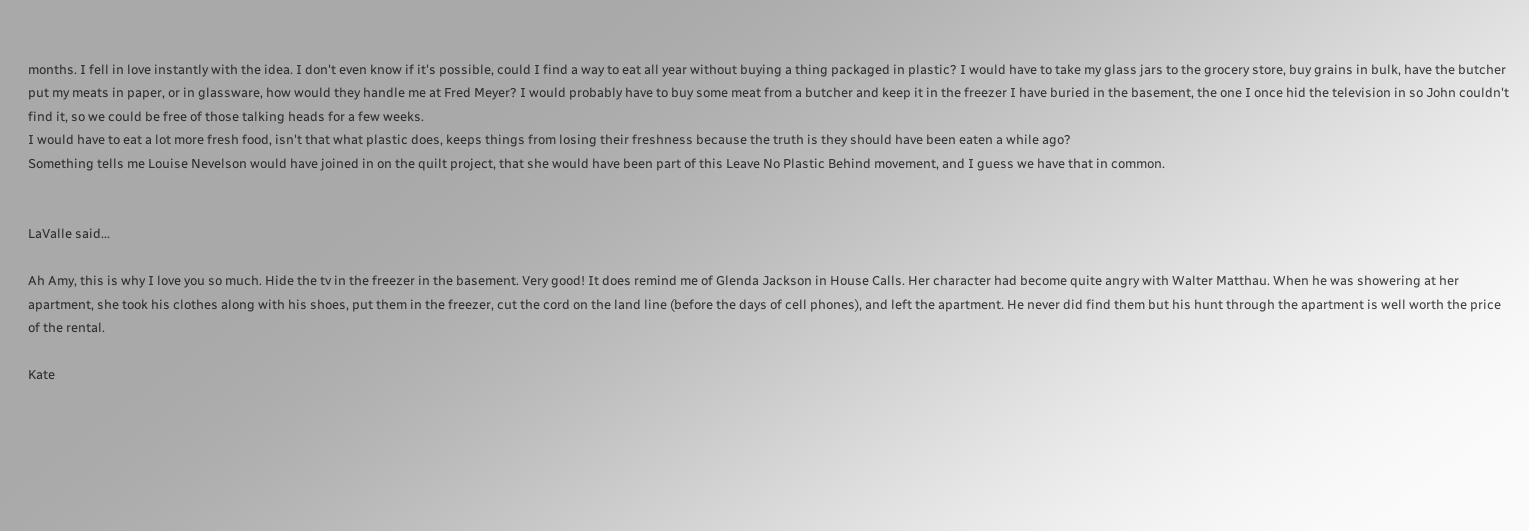months. I fell in love instantly with the idea. I don't even know if it's possible, could I find a way to eat all year without buying a thing packaged in plastic? I would have to take my glass jars to the grocery store, buy grains in bulk, have the butcher put my meats in paper, or in glassware, how would they handle me at Fred Meyer? I would probably have to buy some meat from a butcher and keep it in the freezer I have buried in the basement, the one I once hid the television in so John couldn't find it, so we could be free of those talking heads for a few weeks.
I would have to eat a lot more fresh food, isn't that what plastic does, keeps things from losing their freshness because the truth is they should have been eaten a while ago?
Something tells me Louise Nevelson would have joined in on the quilt project, that she would have been part of this Leave No Plastic Behind movement, and I guess we have that in common.


LaValle said...

Ah Amy, this is why I love you so much. Hide the tv in the freezer in the basement. Very good! It does remind me of Glenda Jackson in House Calls. Her character had become quite angry with Walter Matthau. When he was showering at her apartment, she took his clothes along with his shoes, put them in the freezer, cut the cord on the land line (before the days of cell phones), and left the apartment. He never did find them but his hunt through the apartment is well worth the price of the rental.

Kate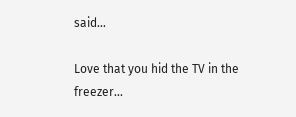said...

Love that you hid the TV in the freezer...